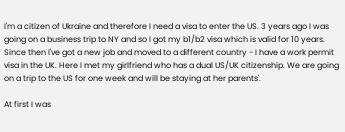I'm a citizen of Ukraine and therefore I need a visa to enter the US. 3 years ago I was going on a business trip to NY and so I got my b1/b2 visa which is valid for 10 years. Since then I've got a new job and moved to a different country - I have a work permit visa in the UK. Here I met my girlfriend who has a dual US/UK citizenship. We are going on a trip to the US for one week and will be staying at her parents'.

At first I was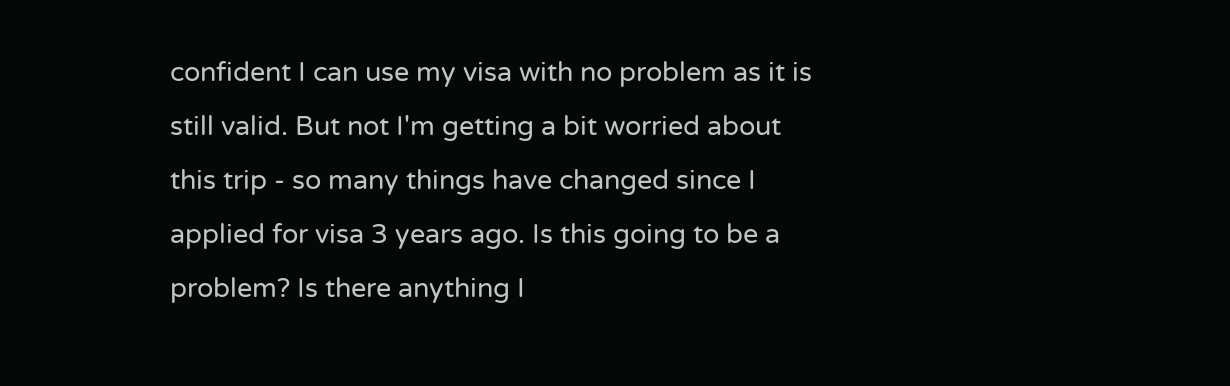confident I can use my visa with no problem as it is still valid. But not I'm getting a bit worried about this trip - so many things have changed since I applied for visa 3 years ago. Is this going to be a problem? Is there anything I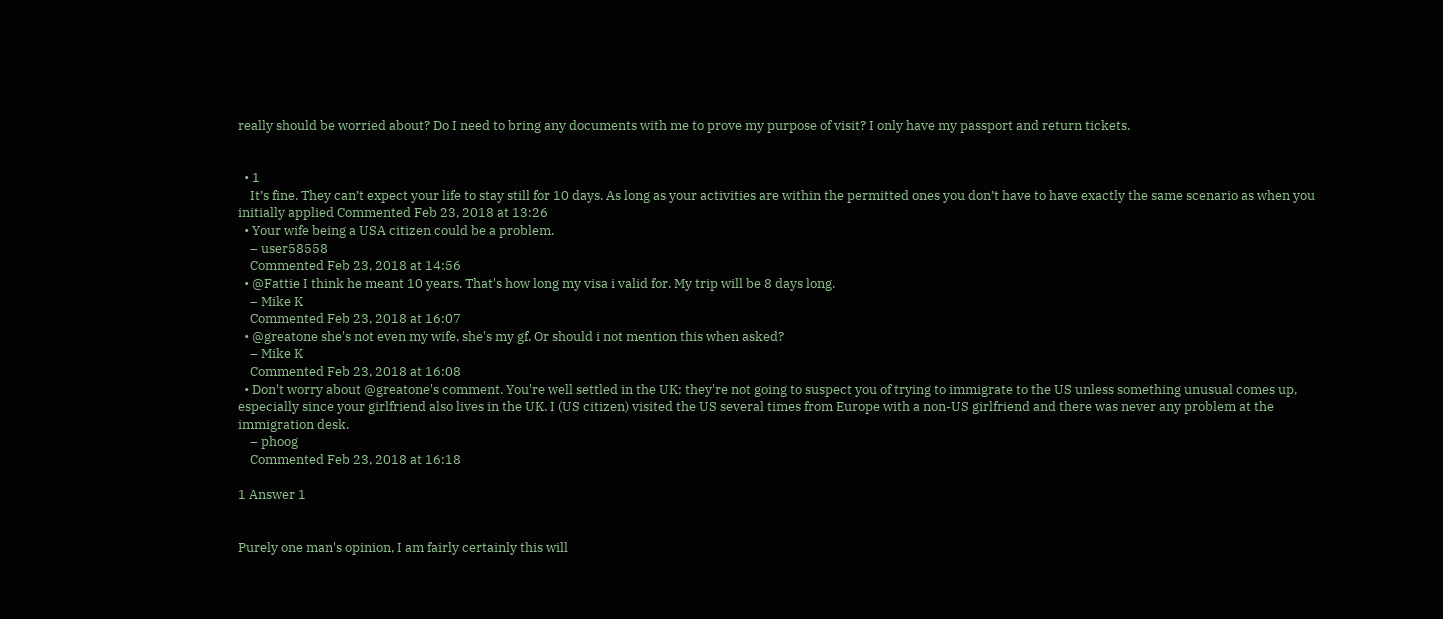really should be worried about? Do I need to bring any documents with me to prove my purpose of visit? I only have my passport and return tickets.


  • 1
    It’s fine. They can’t expect your life to stay still for 10 days. As long as your activities are within the permitted ones you don’t have to have exactly the same scenario as when you initially applied Commented Feb 23, 2018 at 13:26
  • Your wife being a USA citizen could be a problem.
    – user58558
    Commented Feb 23, 2018 at 14:56
  • @Fattie I think he meant 10 years. That's how long my visa i valid for. My trip will be 8 days long.
    – Mike K
    Commented Feb 23, 2018 at 16:07
  • @greatone she's not even my wife, she's my gf. Or should i not mention this when asked?
    – Mike K
    Commented Feb 23, 2018 at 16:08
  • Don't worry about @greatone's comment. You're well settled in the UK; they're not going to suspect you of trying to immigrate to the US unless something unusual comes up, especially since your girlfriend also lives in the UK. I (US citizen) visited the US several times from Europe with a non-US girlfriend and there was never any problem at the immigration desk.
    – phoog
    Commented Feb 23, 2018 at 16:18

1 Answer 1


Purely one man's opinion, I am fairly certainly this will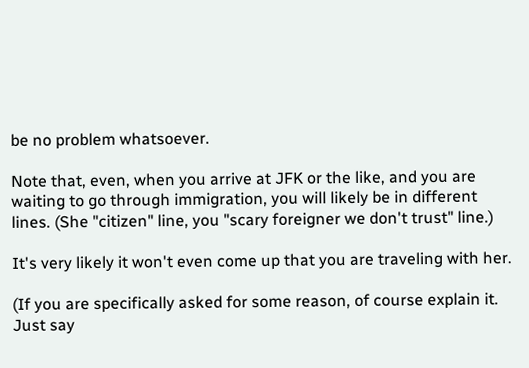be no problem whatsoever.

Note that, even, when you arrive at JFK or the like, and you are waiting to go through immigration, you will likely be in different lines. (She "citizen" line, you "scary foreigner we don't trust" line.)

It's very likely it won't even come up that you are traveling with her.

(If you are specifically asked for some reason, of course explain it. Just say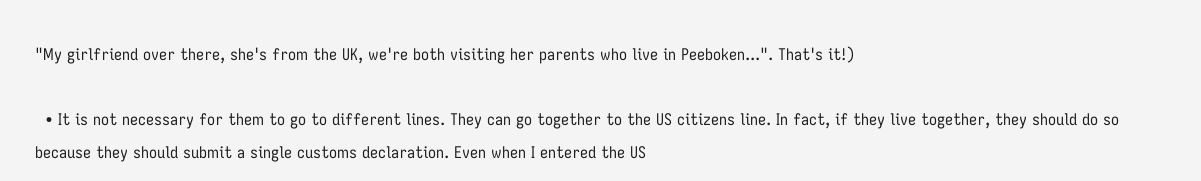"My girlfriend over there, she's from the UK, we're both visiting her parents who live in Peeboken...". That's it!)

  • It is not necessary for them to go to different lines. They can go together to the US citizens line. In fact, if they live together, they should do so because they should submit a single customs declaration. Even when I entered the US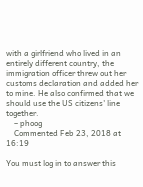with a girlfriend who lived in an entirely different country, the immigration officer threw out her customs declaration and added her to mine. He also confirmed that we should use the US citizens' line together.
    – phoog
    Commented Feb 23, 2018 at 16:19

You must log in to answer this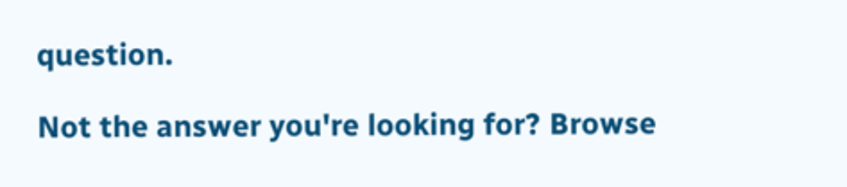question.

Not the answer you're looking for? Browse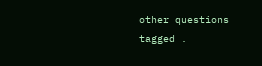other questions tagged .